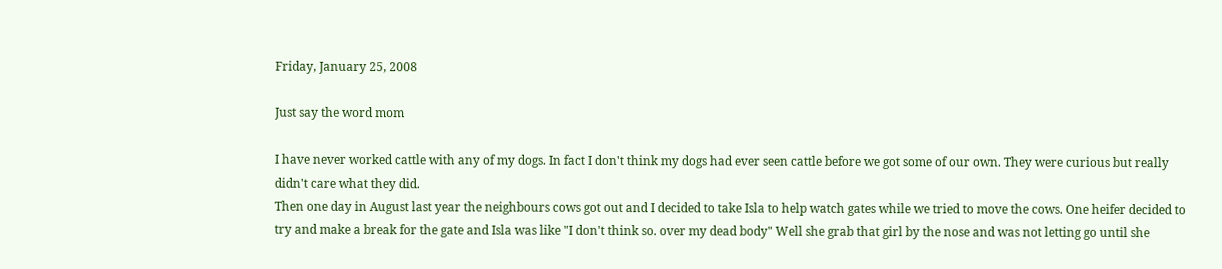Friday, January 25, 2008

Just say the word mom

I have never worked cattle with any of my dogs. In fact I don't think my dogs had ever seen cattle before we got some of our own. They were curious but really didn't care what they did.
Then one day in August last year the neighbours cows got out and I decided to take Isla to help watch gates while we tried to move the cows. One heifer decided to try and make a break for the gate and Isla was like "I don't think so. over my dead body" Well she grab that girl by the nose and was not letting go until she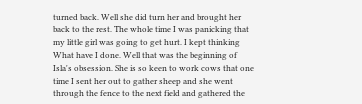turned back. Well she did turn her and brought her back to the rest. The whole time I was panicking that my little girl was going to get hurt. I kept thinking What have I done. Well that was the beginning of Isla's obsession. She is so keen to work cows that one time I sent her out to gather sheep and she went through the fence to the next field and gathered the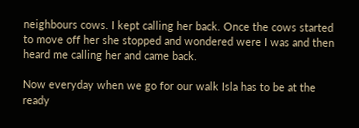neighbours cows. I kept calling her back. Once the cows started to move off her she stopped and wondered were I was and then heard me calling her and came back.

Now everyday when we go for our walk Isla has to be at the ready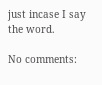just incase I say the word.

No comments: